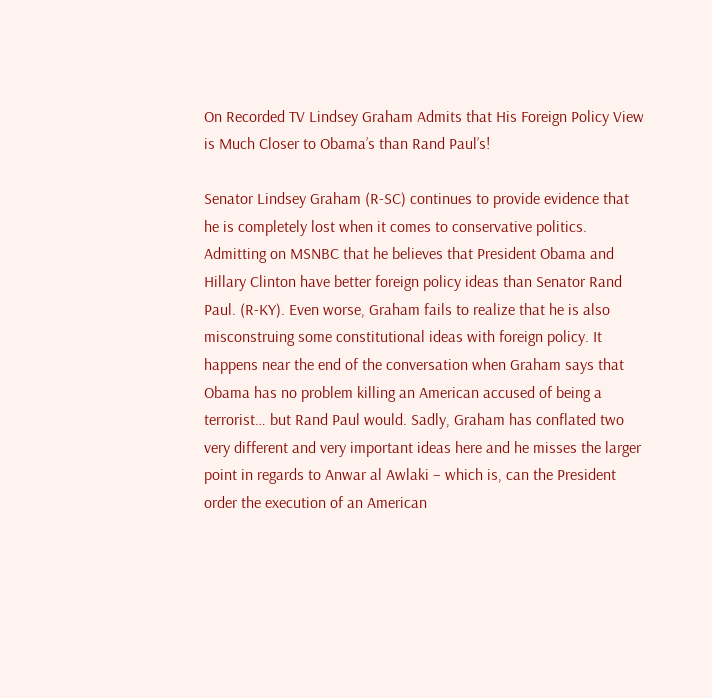On Recorded TV Lindsey Graham Admits that His Foreign Policy View is Much Closer to Obama’s than Rand Paul’s!

Senator Lindsey Graham (R-SC) continues to provide evidence that he is completely lost when it comes to conservative politics. Admitting on MSNBC that he believes that President Obama and Hillary Clinton have better foreign policy ideas than Senator Rand Paul. (R-KY). Even worse, Graham fails to realize that he is also misconstruing some constitutional ideas with foreign policy. It happens near the end of the conversation when Graham says that Obama has no problem killing an American accused of being a terrorist… but Rand Paul would. Sadly, Graham has conflated two very different and very important ideas here and he misses the larger point in regards to Anwar al Awlaki – which is, can the President order the execution of an American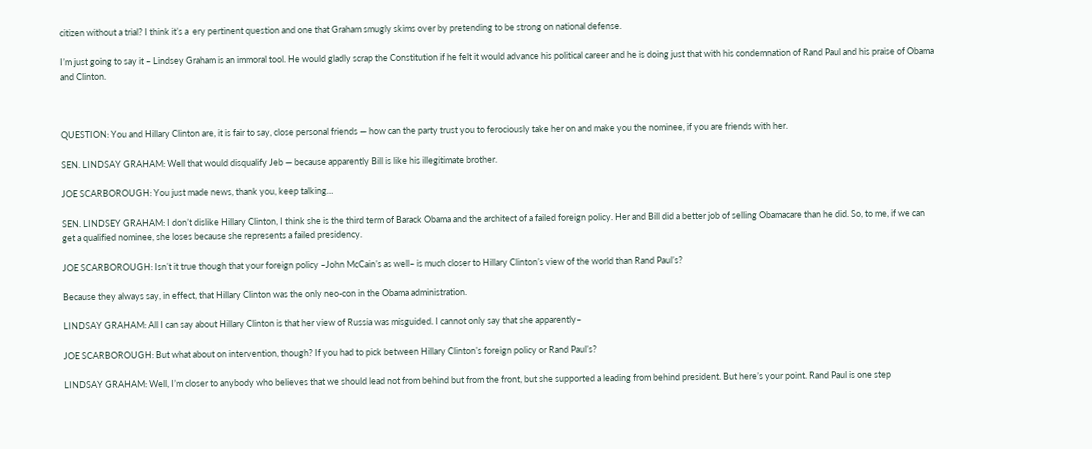citizen without a trial? I think it’s a  ery pertinent question and one that Graham smugly skims over by pretending to be strong on national defense.

I’m just going to say it – Lindsey Graham is an immoral tool. He would gladly scrap the Constitution if he felt it would advance his political career and he is doing just that with his condemnation of Rand Paul and his praise of Obama and Clinton.



QUESTION: You and Hillary Clinton are, it is fair to say, close personal friends — how can the party trust you to ferociously take her on and make you the nominee, if you are friends with her.

SEN. LINDSAY GRAHAM: Well that would disqualify Jeb — because apparently Bill is like his illegitimate brother.

JOE SCARBOROUGH: You just made news, thank you, keep talking…

SEN. LINDSEY GRAHAM: I don’t dislike Hillary Clinton, I think she is the third term of Barack Obama and the architect of a failed foreign policy. Her and Bill did a better job of selling Obamacare than he did. So, to me, if we can get a qualified nominee, she loses because she represents a failed presidency.

JOE SCARBOROUGH: Isn’t it true though that your foreign policy –John McCain’s as well– is much closer to Hillary Clinton’s view of the world than Rand Paul’s?

Because they always say, in effect, that Hillary Clinton was the only neo-con in the Obama administration.

LINDSAY GRAHAM: All I can say about Hillary Clinton is that her view of Russia was misguided. I cannot only say that she apparently–

JOE SCARBOROUGH: But what about on intervention, though? If you had to pick between Hillary Clinton’s foreign policy or Rand Paul’s?

LINDSAY GRAHAM: Well, I’m closer to anybody who believes that we should lead not from behind but from the front, but she supported a leading from behind president. But here’s your point. Rand Paul is one step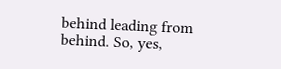behind leading from behind. So, yes,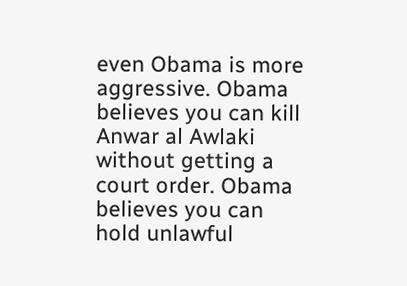even Obama is more aggressive. Obama believes you can kill Anwar al Awlaki without getting a court order. Obama believes you can hold unlawful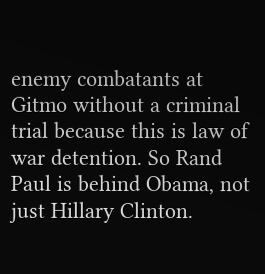enemy combatants at Gitmo without a criminal trial because this is law of war detention. So Rand Paul is behind Obama, not just Hillary Clinton.